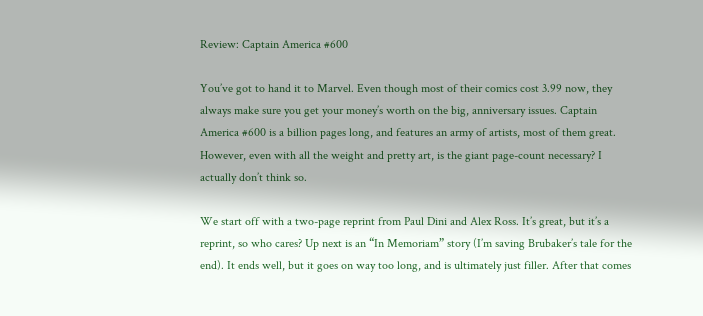Review: Captain America #600

You’ve got to hand it to Marvel. Even though most of their comics cost 3.99 now, they always make sure you get your money’s worth on the big, anniversary issues. Captain America #600 is a billion pages long, and features an army of artists, most of them great. However, even with all the weight and pretty art, is the giant page-count necessary? I actually don’t think so.

We start off with a two-page reprint from Paul Dini and Alex Ross. It’s great, but it’s a reprint, so who cares? Up next is an “In Memoriam” story (I’m saving Brubaker’s tale for the end). It ends well, but it goes on way too long, and is ultimately just filler. After that comes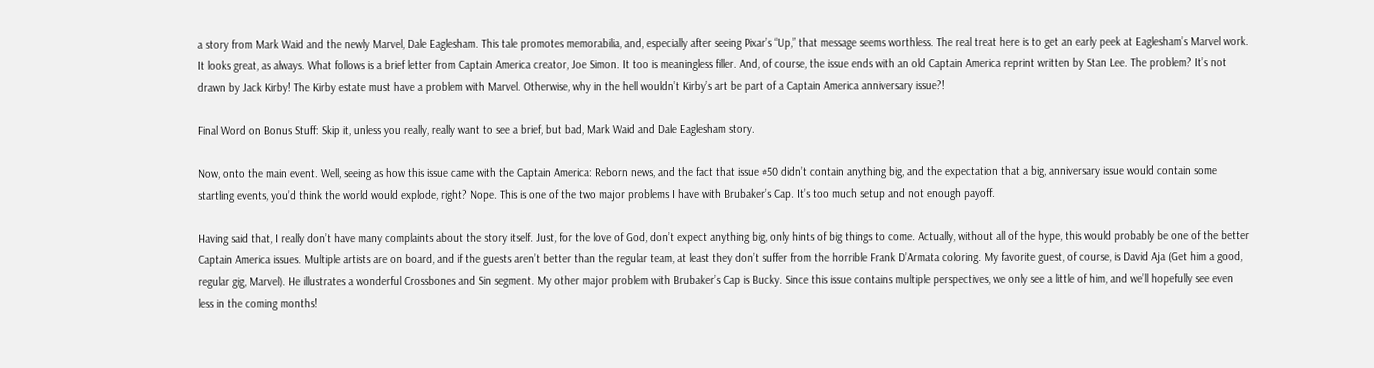a story from Mark Waid and the newly Marvel, Dale Eaglesham. This tale promotes memorabilia, and, especially after seeing Pixar’s “Up,” that message seems worthless. The real treat here is to get an early peek at Eaglesham’s Marvel work. It looks great, as always. What follows is a brief letter from Captain America creator, Joe Simon. It too is meaningless filler. And, of course, the issue ends with an old Captain America reprint written by Stan Lee. The problem? It’s not drawn by Jack Kirby! The Kirby estate must have a problem with Marvel. Otherwise, why in the hell wouldn’t Kirby’s art be part of a Captain America anniversary issue?!

Final Word on Bonus Stuff: Skip it, unless you really, really want to see a brief, but bad, Mark Waid and Dale Eaglesham story.

Now, onto the main event. Well, seeing as how this issue came with the Captain America: Reborn news, and the fact that issue #50 didn’t contain anything big, and the expectation that a big, anniversary issue would contain some startling events, you’d think the world would explode, right? Nope. This is one of the two major problems I have with Brubaker’s Cap. It’s too much setup and not enough payoff.

Having said that, I really don’t have many complaints about the story itself. Just, for the love of God, don’t expect anything big, only hints of big things to come. Actually, without all of the hype, this would probably be one of the better Captain America issues. Multiple artists are on board, and if the guests aren’t better than the regular team, at least they don’t suffer from the horrible Frank D’Armata coloring. My favorite guest, of course, is David Aja (Get him a good, regular gig, Marvel). He illustrates a wonderful Crossbones and Sin segment. My other major problem with Brubaker’s Cap is Bucky. Since this issue contains multiple perspectives, we only see a little of him, and we’ll hopefully see even less in the coming months!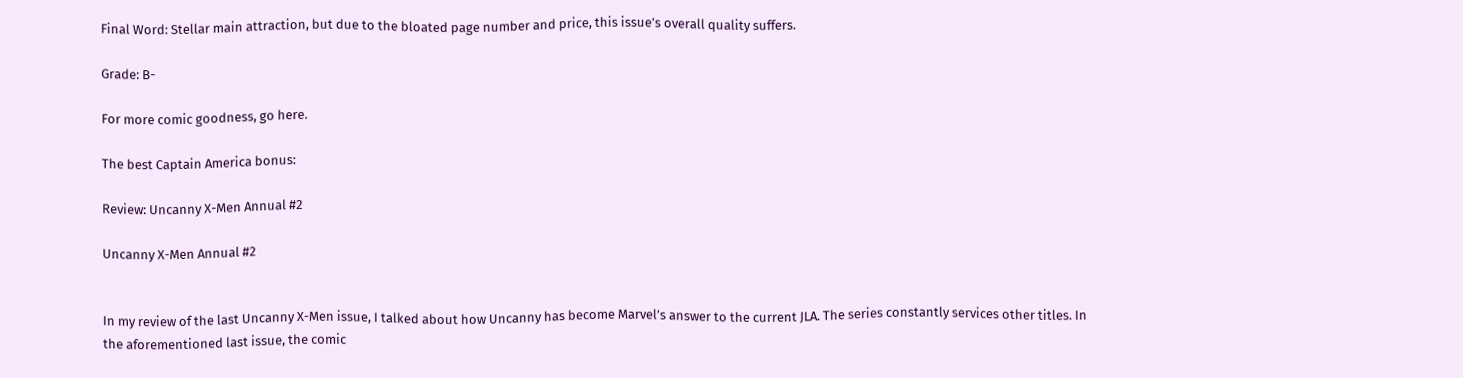Final Word: Stellar main attraction, but due to the bloated page number and price, this issue’s overall quality suffers.

Grade: B-

For more comic goodness, go here.

The best Captain America bonus:

Review: Uncanny X-Men Annual #2

Uncanny X-Men Annual #2


In my review of the last Uncanny X-Men issue, I talked about how Uncanny has become Marvel’s answer to the current JLA. The series constantly services other titles. In the aforementioned last issue, the comic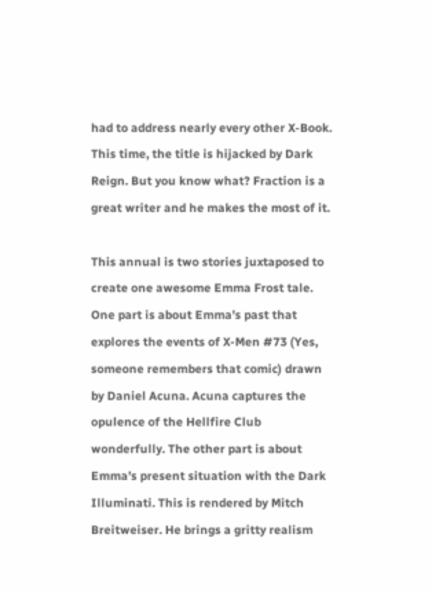had to address nearly every other X-Book. This time, the title is hijacked by Dark Reign. But you know what? Fraction is a great writer and he makes the most of it.

This annual is two stories juxtaposed to create one awesome Emma Frost tale. One part is about Emma’s past that explores the events of X-Men #73 (Yes, someone remembers that comic) drawn by Daniel Acuna. Acuna captures the opulence of the Hellfire Club wonderfully. The other part is about Emma’s present situation with the Dark Illuminati. This is rendered by Mitch Breitweiser. He brings a gritty realism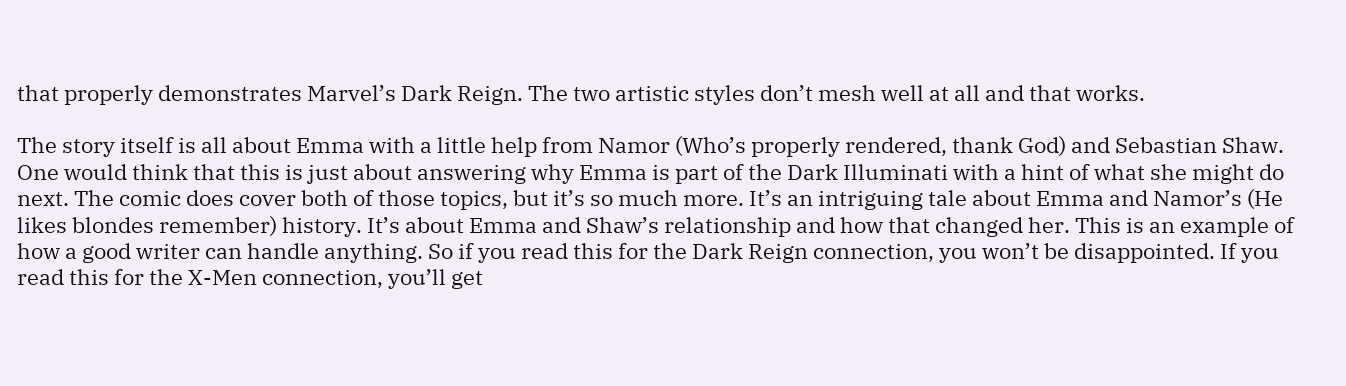that properly demonstrates Marvel’s Dark Reign. The two artistic styles don’t mesh well at all and that works.

The story itself is all about Emma with a little help from Namor (Who’s properly rendered, thank God) and Sebastian Shaw. One would think that this is just about answering why Emma is part of the Dark Illuminati with a hint of what she might do next. The comic does cover both of those topics, but it’s so much more. It’s an intriguing tale about Emma and Namor’s (He likes blondes remember) history. It’s about Emma and Shaw’s relationship and how that changed her. This is an example of how a good writer can handle anything. So if you read this for the Dark Reign connection, you won’t be disappointed. If you read this for the X-Men connection, you’ll get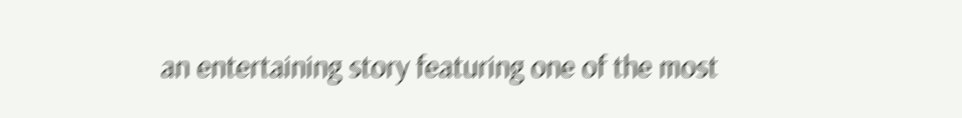an entertaining story featuring one of the most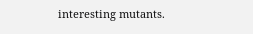interesting mutants.